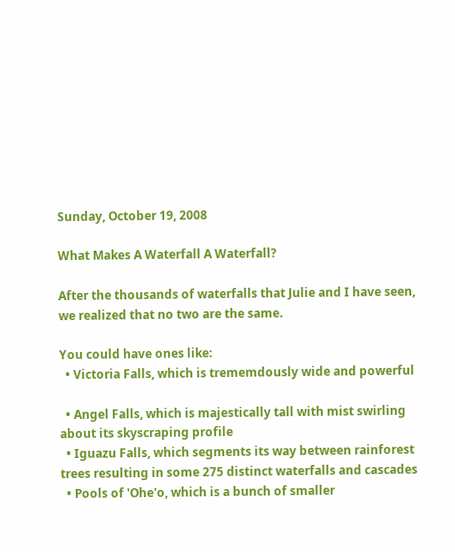Sunday, October 19, 2008

What Makes A Waterfall A Waterfall?

After the thousands of waterfalls that Julie and I have seen, we realized that no two are the same.

You could have ones like:
  • Victoria Falls, which is trememdously wide and powerful

  • Angel Falls, which is majestically tall with mist swirling about its skyscraping profile
  • Iguazu Falls, which segments its way between rainforest trees resulting in some 275 distinct waterfalls and cascades
  • Pools of 'Ohe'o, which is a bunch of smaller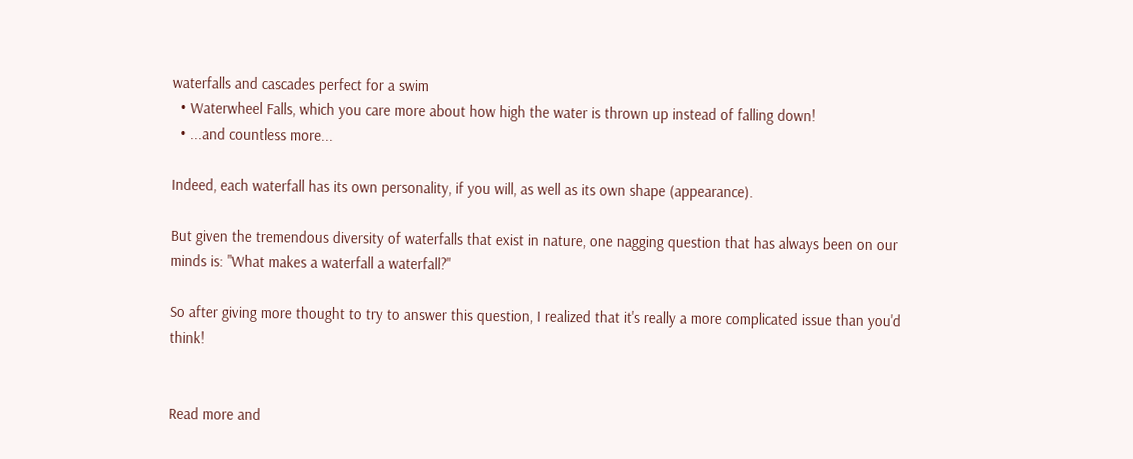waterfalls and cascades perfect for a swim
  • Waterwheel Falls, which you care more about how high the water is thrown up instead of falling down!
  • ...and countless more...

Indeed, each waterfall has its own personality, if you will, as well as its own shape (appearance).

But given the tremendous diversity of waterfalls that exist in nature, one nagging question that has always been on our minds is: "What makes a waterfall a waterfall?"

So after giving more thought to try to answer this question, I realized that it's really a more complicated issue than you'd think!


Read more and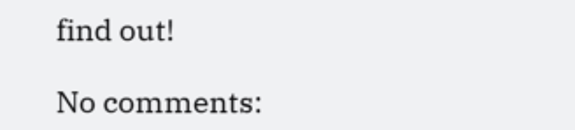find out!

No comments: